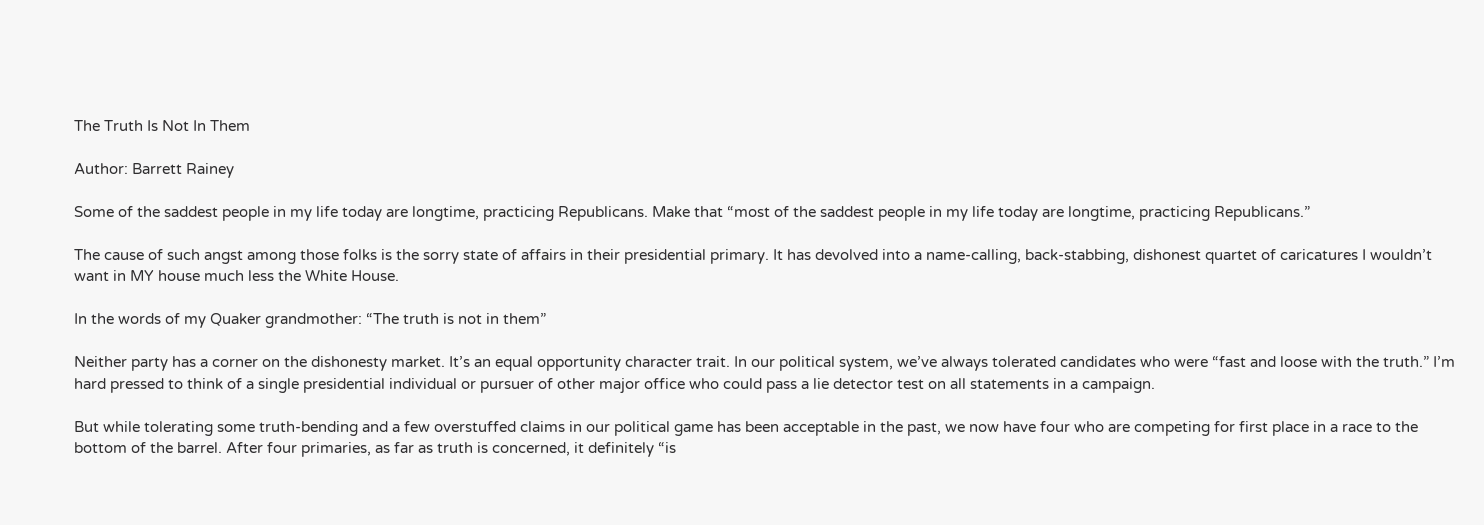The Truth Is Not In Them

Author: Barrett Rainey

Some of the saddest people in my life today are longtime, practicing Republicans. Make that “most of the saddest people in my life today are longtime, practicing Republicans.”

The cause of such angst among those folks is the sorry state of affairs in their presidential primary. It has devolved into a name-calling, back-stabbing, dishonest quartet of caricatures I wouldn’t want in MY house much less the White House.

In the words of my Quaker grandmother: “The truth is not in them”

Neither party has a corner on the dishonesty market. It’s an equal opportunity character trait. In our political system, we’ve always tolerated candidates who were “fast and loose with the truth.” I’m hard pressed to think of a single presidential individual or pursuer of other major office who could pass a lie detector test on all statements in a campaign.

But while tolerating some truth-bending and a few overstuffed claims in our political game has been acceptable in the past, we now have four who are competing for first place in a race to the bottom of the barrel. After four primaries, as far as truth is concerned, it definitely “is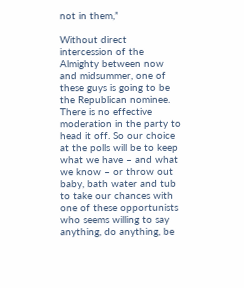not in them,”

Without direct intercession of the Almighty between now and midsummer, one of these guys is going to be the Republican nominee. There is no effective moderation in the party to head it off. So our choice at the polls will be to keep what we have – and what we know – or throw out baby, bath water and tub to take our chances with one of these opportunists who seems willing to say anything, do anything, be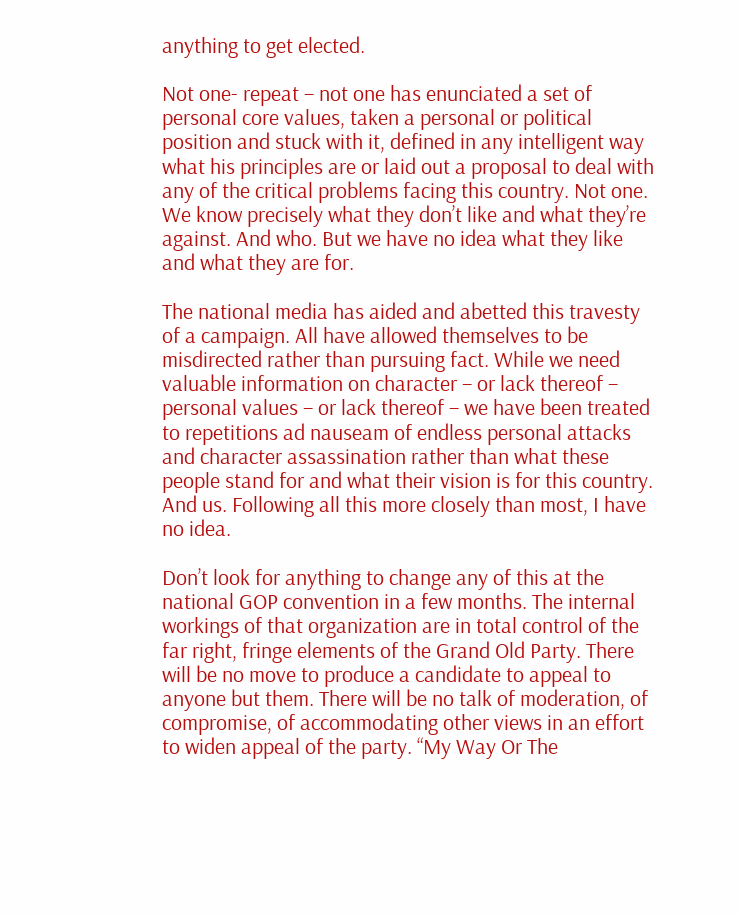anything to get elected.

Not one- repeat – not one has enunciated a set of personal core values, taken a personal or political position and stuck with it, defined in any intelligent way what his principles are or laid out a proposal to deal with any of the critical problems facing this country. Not one. We know precisely what they don’t like and what they’re against. And who. But we have no idea what they like and what they are for.

The national media has aided and abetted this travesty of a campaign. All have allowed themselves to be misdirected rather than pursuing fact. While we need valuable information on character – or lack thereof – personal values – or lack thereof – we have been treated to repetitions ad nauseam of endless personal attacks and character assassination rather than what these people stand for and what their vision is for this country. And us. Following all this more closely than most, I have no idea.

Don’t look for anything to change any of this at the national GOP convention in a few months. The internal workings of that organization are in total control of the far right, fringe elements of the Grand Old Party. There will be no move to produce a candidate to appeal to anyone but them. There will be no talk of moderation, of compromise, of accommodating other views in an effort to widen appeal of the party. “My Way Or The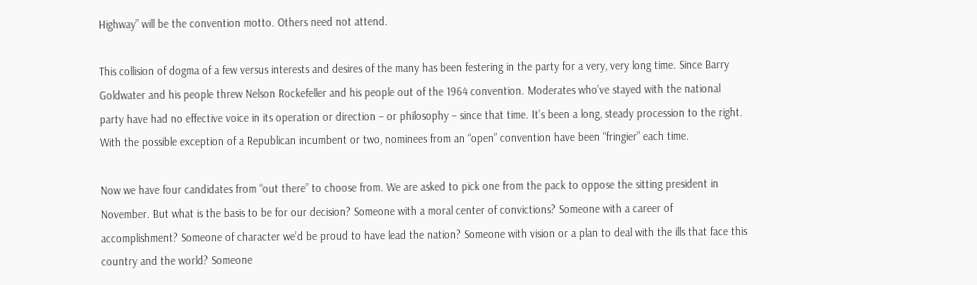Highway” will be the convention motto. Others need not attend.

This collision of dogma of a few versus interests and desires of the many has been festering in the party for a very, very long time. Since Barry Goldwater and his people threw Nelson Rockefeller and his people out of the 1964 convention. Moderates who’ve stayed with the national party have had no effective voice in its operation or direction – or philosophy – since that time. It’s been a long, steady procession to the right. With the possible exception of a Republican incumbent or two, nominees from an “open” convention have been “fringier” each time.

Now we have four candidates from “out there” to choose from. We are asked to pick one from the pack to oppose the sitting president in November. But what is the basis to be for our decision? Someone with a moral center of convictions? Someone with a career of accomplishment? Someone of character we’d be proud to have lead the nation? Someone with vision or a plan to deal with the ills that face this country and the world? Someone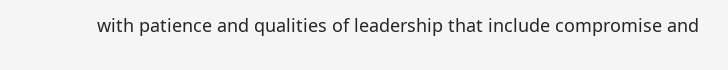with patience and qualities of leadership that include compromise and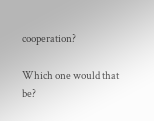cooperation?

Which one would that be?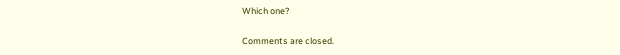Which one?

Comments are closed.